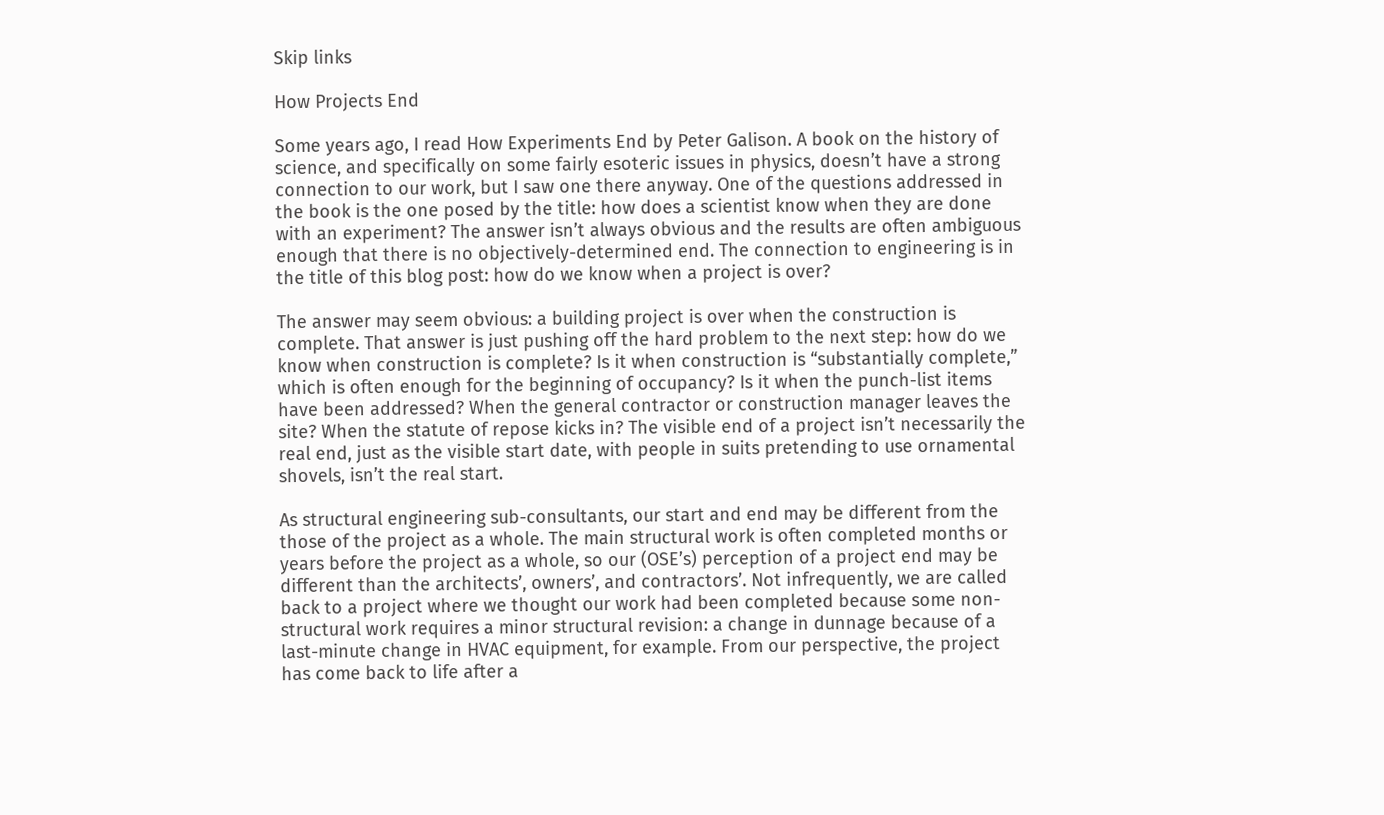Skip links

How Projects End

Some years ago, I read How Experiments End by Peter Galison. A book on the history of science, and specifically on some fairly esoteric issues in physics, doesn’t have a strong connection to our work, but I saw one there anyway. One of the questions addressed in the book is the one posed by the title: how does a scientist know when they are done with an experiment? The answer isn’t always obvious and the results are often ambiguous enough that there is no objectively-determined end. The connection to engineering is in the title of this blog post: how do we know when a project is over?

The answer may seem obvious: a building project is over when the construction is complete. That answer is just pushing off the hard problem to the next step: how do we know when construction is complete? Is it when construction is “substantially complete,” which is often enough for the beginning of occupancy? Is it when the punch-list items have been addressed? When the general contractor or construction manager leaves the site? When the statute of repose kicks in? The visible end of a project isn’t necessarily the real end, just as the visible start date, with people in suits pretending to use ornamental shovels, isn’t the real start.

As structural engineering sub-consultants, our start and end may be different from the those of the project as a whole. The main structural work is often completed months or years before the project as a whole, so our (OSE’s) perception of a project end may be different than the architects’, owners’, and contractors’. Not infrequently, we are called back to a project where we thought our work had been completed because some non-structural work requires a minor structural revision: a change in dunnage because of a last-minute change in HVAC equipment, for example. From our perspective, the project has come back to life after a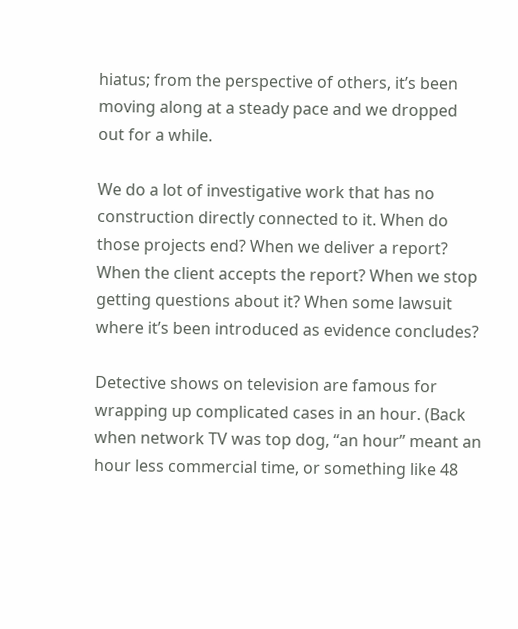hiatus; from the perspective of others, it’s been moving along at a steady pace and we dropped out for a while.

We do a lot of investigative work that has no construction directly connected to it. When do those projects end? When we deliver a report? When the client accepts the report? When we stop getting questions about it? When some lawsuit where it’s been introduced as evidence concludes?

Detective shows on television are famous for wrapping up complicated cases in an hour. (Back when network TV was top dog, “an hour” meant an hour less commercial time, or something like 48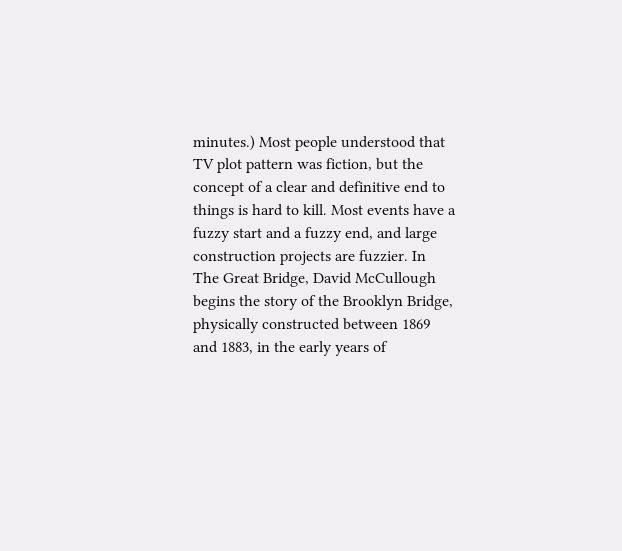minutes.) Most people understood that TV plot pattern was fiction, but the concept of a clear and definitive end to things is hard to kill. Most events have a fuzzy start and a fuzzy end, and large construction projects are fuzzier. In The Great Bridge, David McCullough begins the story of the Brooklyn Bridge, physically constructed between 1869 and 1883, in the early years of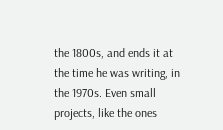the 1800s, and ends it at the time he was writing, in the 1970s. Even small projects, like the ones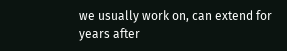we usually work on, can extend for years after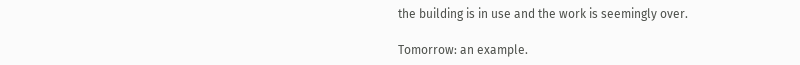the building is in use and the work is seemingly over.

Tomorrow: an example.